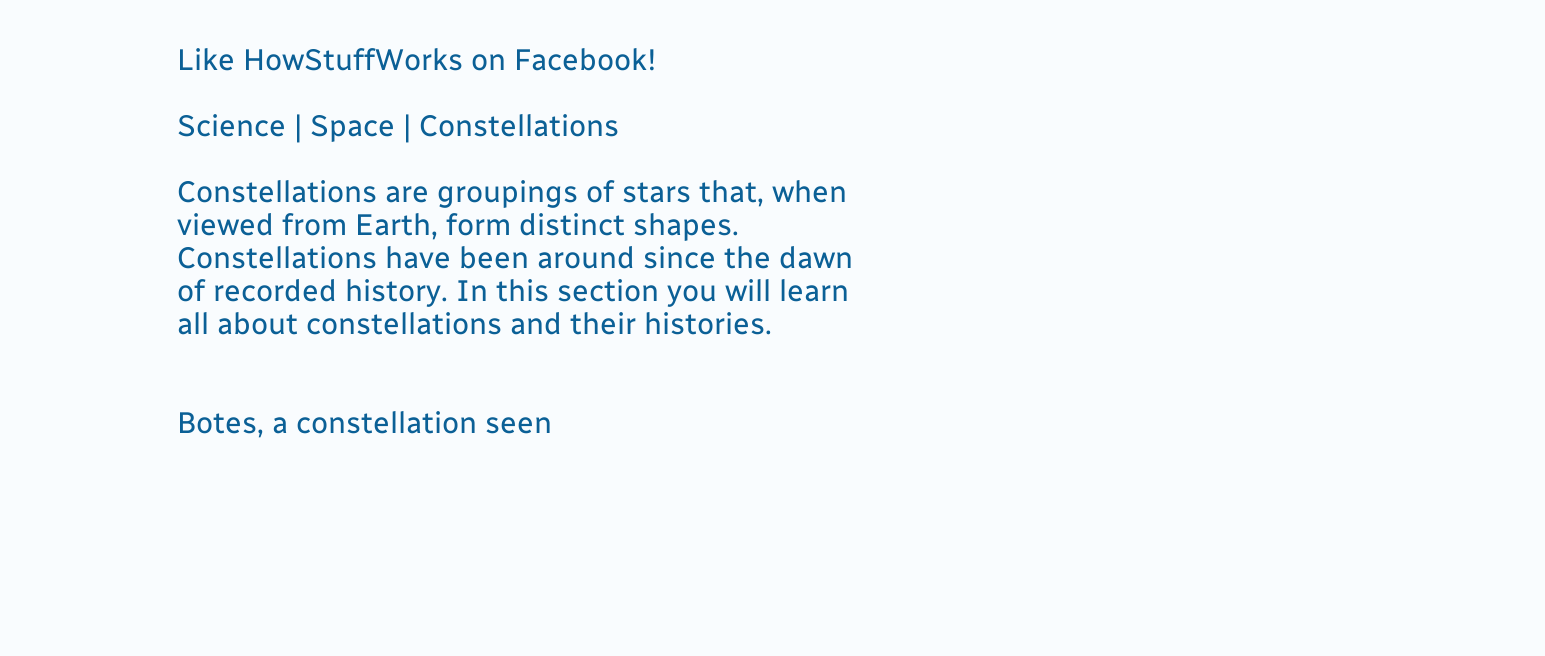Like HowStuffWorks on Facebook!

Science | Space | Constellations

Constellations are groupings of stars that, when viewed from Earth, form distinct shapes. Constellations have been around since the dawn of recorded history. In this section you will learn all about constellations and their histories.


Botes, a constellation seen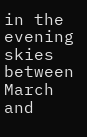in the evening skies between March and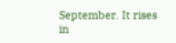September. It rises in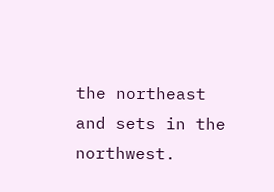the northeast and sets in the northwest.